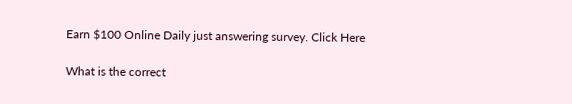Earn $100 Online Daily just answering survey. Click Here

What is the correct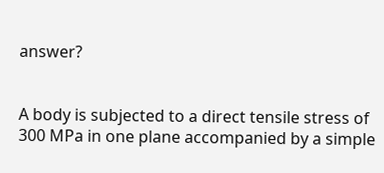answer?


A body is subjected to a direct tensile stress of 300 MPa in one plane accompanied by a simple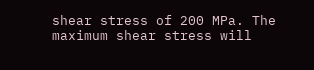shear stress of 200 MPa. The maximum shear stress will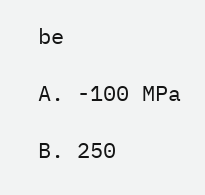be

A. -100 MPa

B. 250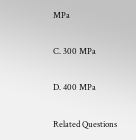MPa

C. 300 MPa

D. 400 MPa

Related Questions